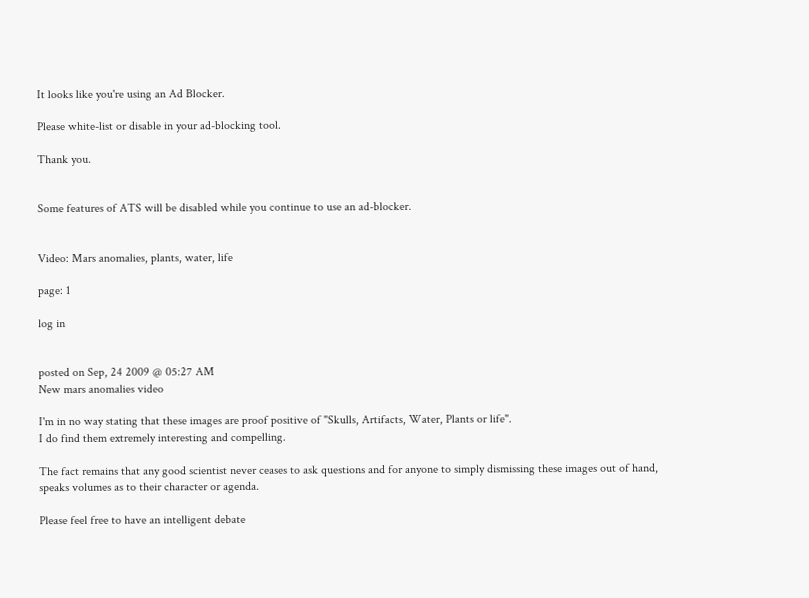It looks like you're using an Ad Blocker.

Please white-list or disable in your ad-blocking tool.

Thank you.


Some features of ATS will be disabled while you continue to use an ad-blocker.


Video: Mars anomalies, plants, water, life

page: 1

log in


posted on Sep, 24 2009 @ 05:27 AM
New mars anomalies video

I'm in no way stating that these images are proof positive of "Skulls, Artifacts, Water, Plants or life".
I do find them extremely interesting and compelling.

The fact remains that any good scientist never ceases to ask questions and for anyone to simply dismissing these images out of hand, speaks volumes as to their character or agenda.

Please feel free to have an intelligent debate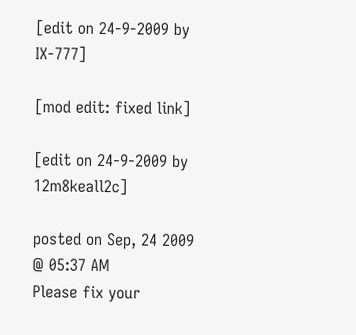[edit on 24-9-2009 by IX-777]

[mod edit: fixed link]

[edit on 24-9-2009 by 12m8keall2c]

posted on Sep, 24 2009 @ 05:37 AM
Please fix your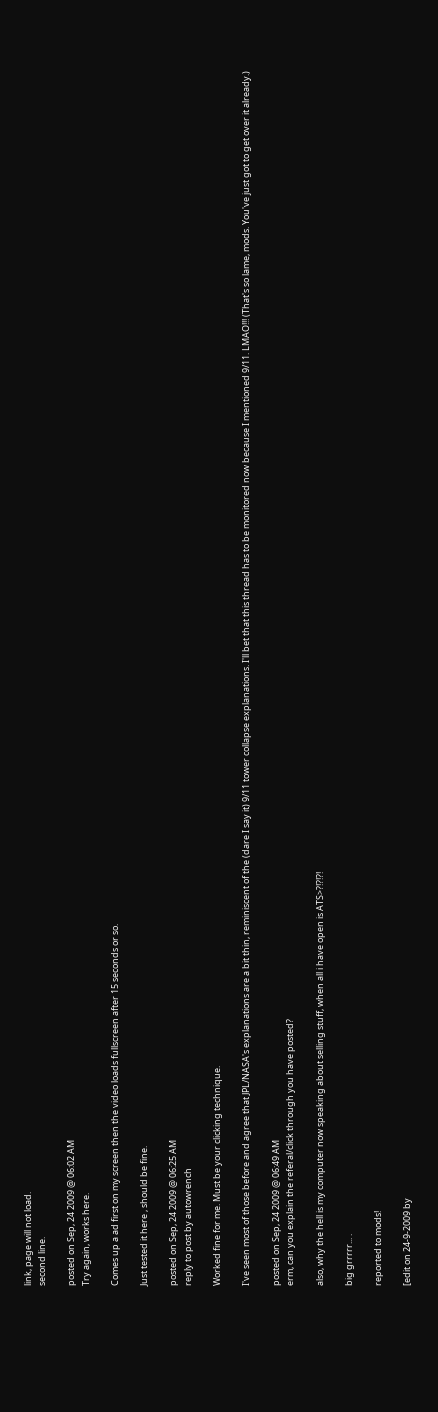link, page will not load.
second line.

posted on Sep, 24 2009 @ 06:02 AM
Try again, works here.

Comes up a ad first on my screen then the video loads fullscreen after 15 seconds or so.

Just tested it here , should be fine.

posted on Sep, 24 2009 @ 06:25 AM
reply to post by autowrench

Worked fine for me. Must be your clicking technique.

I've seen most of those before and agree that JPL/NASA's explanations are a bit thin, reminiscent of the (dare I say it) 9/11 tower collapse explanations. I'll bet that this thread has to be monitored now because I mentioned 9/11. LMAO!!! (That's so lame, mods. You've just got to get over it already.)

posted on Sep, 24 2009 @ 06:49 AM
erm, can you explain the referal/click through you have posted?

also, why the hell is my computer now speaking about selling stuff, when all i have open is ATS>?!?!?!

big grrrrr... .

reported to mods!

[edit on 24-9-2009 by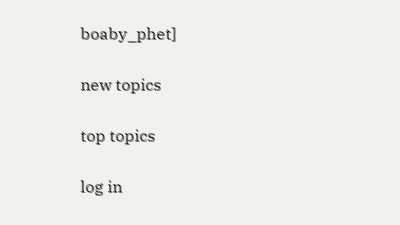boaby_phet]

new topics

top topics

log in